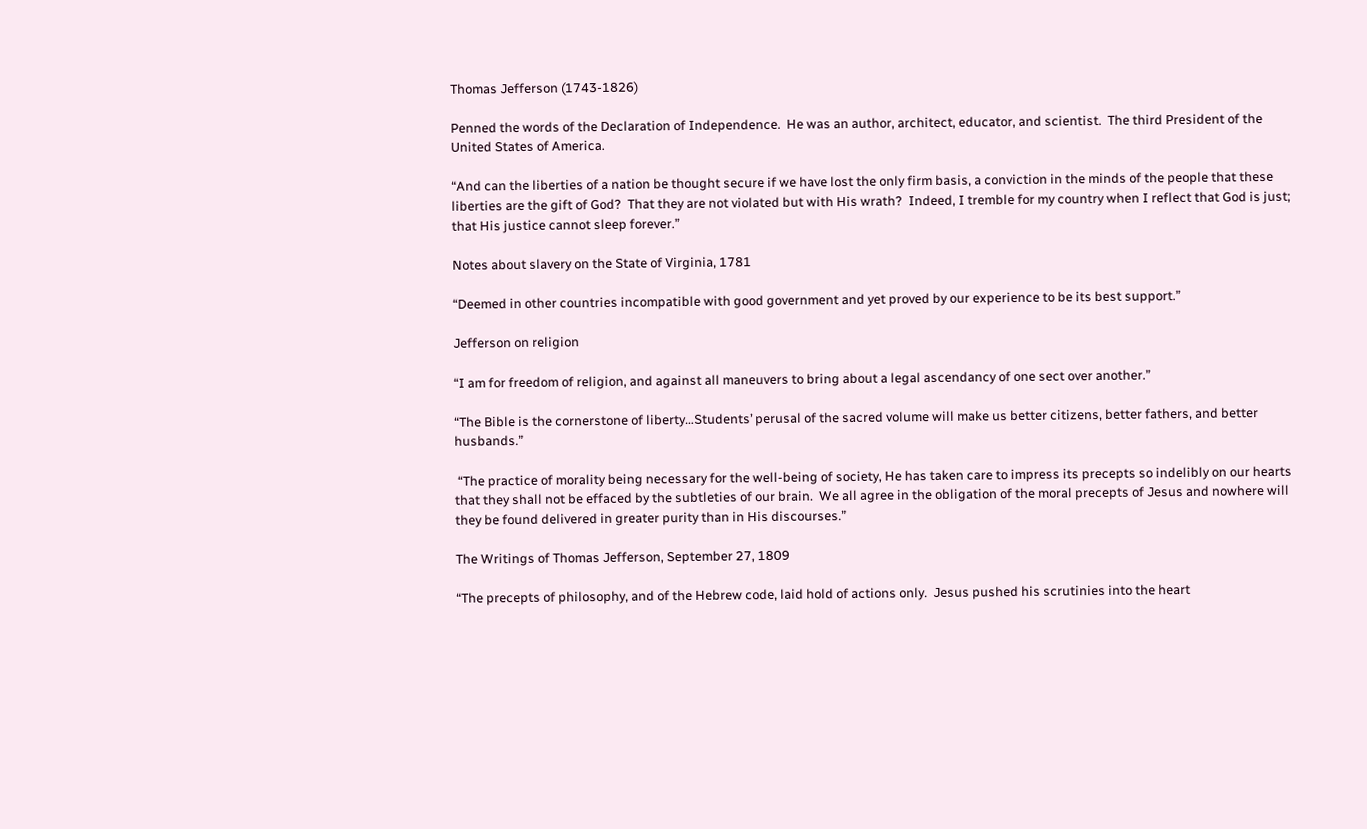Thomas Jefferson (1743-1826)

Penned the words of the Declaration of Independence.  He was an author, architect, educator, and scientist.  The third President of the United States of America.

“And can the liberties of a nation be thought secure if we have lost the only firm basis, a conviction in the minds of the people that these liberties are the gift of God?  That they are not violated but with His wrath?  Indeed, I tremble for my country when I reflect that God is just; that His justice cannot sleep forever.”

Notes about slavery on the State of Virginia, 1781

“Deemed in other countries incompatible with good government and yet proved by our experience to be its best support.”

Jefferson on religion

“I am for freedom of religion, and against all maneuvers to bring about a legal ascendancy of one sect over another.”

“The Bible is the cornerstone of liberty…Students’ perusal of the sacred volume will make us better citizens, better fathers, and better husbands.”

 “The practice of morality being necessary for the well-being of society, He has taken care to impress its precepts so indelibly on our hearts that they shall not be effaced by the subtleties of our brain.  We all agree in the obligation of the moral precepts of Jesus and nowhere will they be found delivered in greater purity than in His discourses.”

The Writings of Thomas Jefferson, September 27, 1809

“The precepts of philosophy, and of the Hebrew code, laid hold of actions only.  Jesus pushed his scrutinies into the heart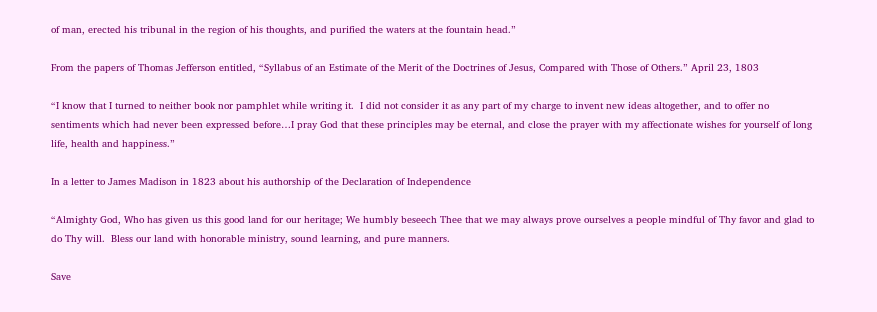of man, erected his tribunal in the region of his thoughts, and purified the waters at the fountain head.”

From the papers of Thomas Jefferson entitled, “Syllabus of an Estimate of the Merit of the Doctrines of Jesus, Compared with Those of Others.” April 23, 1803

“I know that I turned to neither book nor pamphlet while writing it.  I did not consider it as any part of my charge to invent new ideas altogether, and to offer no sentiments which had never been expressed before…I pray God that these principles may be eternal, and close the prayer with my affectionate wishes for yourself of long life, health and happiness.”

In a letter to James Madison in 1823 about his authorship of the Declaration of Independence

“Almighty God, Who has given us this good land for our heritage; We humbly beseech Thee that we may always prove ourselves a people mindful of Thy favor and glad to do Thy will.  Bless our land with honorable ministry, sound learning, and pure manners.

Save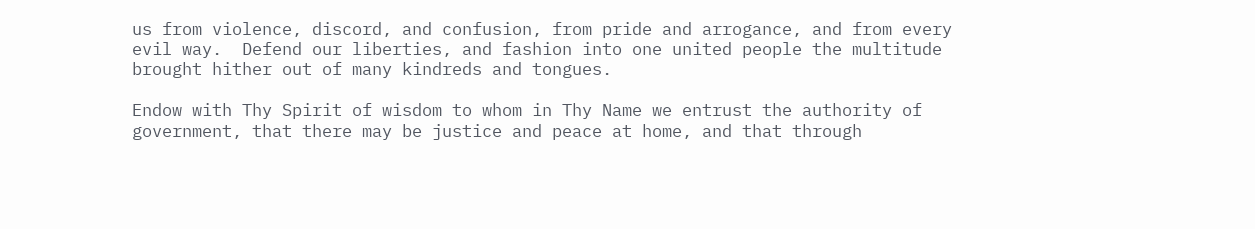us from violence, discord, and confusion, from pride and arrogance, and from every evil way.  Defend our liberties, and fashion into one united people the multitude brought hither out of many kindreds and tongues.

Endow with Thy Spirit of wisdom to whom in Thy Name we entrust the authority of government, that there may be justice and peace at home, and that through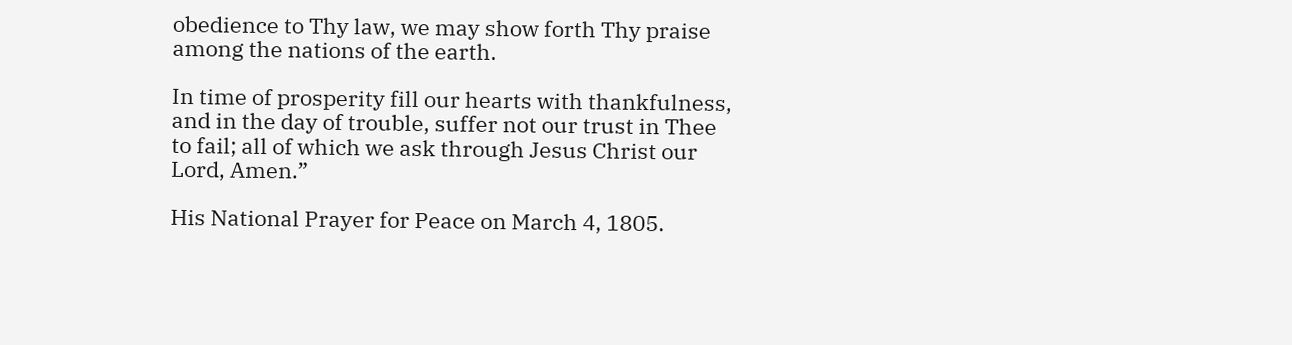obedience to Thy law, we may show forth Thy praise among the nations of the earth.

In time of prosperity fill our hearts with thankfulness, and in the day of trouble, suffer not our trust in Thee to fail; all of which we ask through Jesus Christ our Lord, Amen.”

His National Prayer for Peace on March 4, 1805.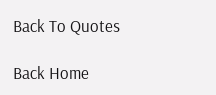Back To Quotes

Back Home